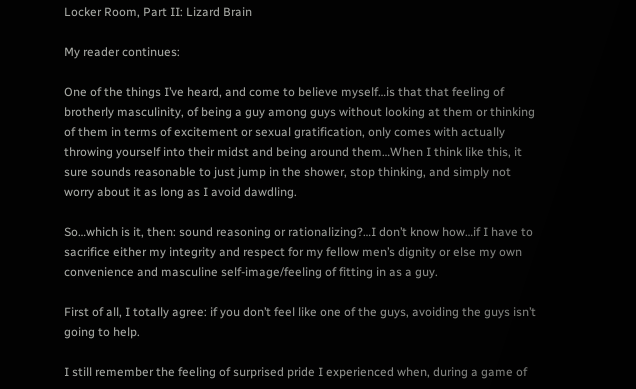Locker Room, Part II: Lizard Brain

My reader continues:

One of the things I’ve heard, and come to believe myself…is that that feeling of brotherly masculinity, of being a guy among guys without looking at them or thinking of them in terms of excitement or sexual gratification, only comes with actually throwing yourself into their midst and being around them…When I think like this, it sure sounds reasonable to just jump in the shower, stop thinking, and simply not worry about it as long as I avoid dawdling.

So…which is it, then: sound reasoning or rationalizing?…I don’t know how…if I have to sacrifice either my integrity and respect for my fellow men’s dignity or else my own convenience and masculine self-image/feeling of fitting in as a guy.

First of all, I totally agree: if you don’t feel like one of the guys, avoiding the guys isn’t going to help.

I still remember the feeling of surprised pride I experienced when, during a game of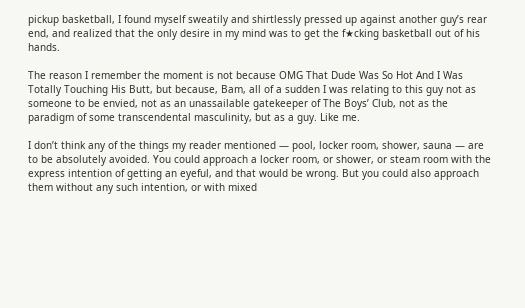pickup basketball, I found myself sweatily and shirtlessly pressed up against another guy’s rear end, and realized that the only desire in my mind was to get the f★cking basketball out of his hands.

The reason I remember the moment is not because OMG That Dude Was So Hot And I Was Totally Touching His Butt, but because, Bam, all of a sudden I was relating to this guy not as someone to be envied, not as an unassailable gatekeeper of The Boys’ Club, not as the paradigm of some transcendental masculinity, but as a guy. Like me.

I don’t think any of the things my reader mentioned — pool, locker room, shower, sauna — are to be absolutely avoided. You could approach a locker room, or shower, or steam room with the express intention of getting an eyeful, and that would be wrong. But you could also approach them without any such intention, or with mixed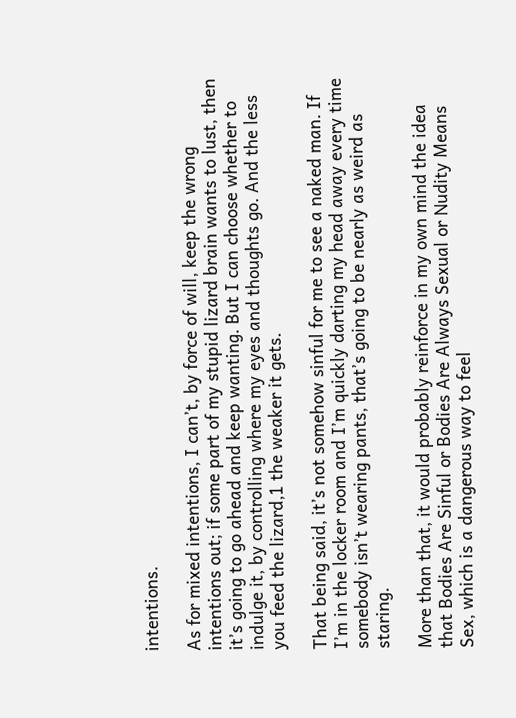intentions.

As for mixed intentions, I can’t, by force of will, keep the wrong intentions out; if some part of my stupid lizard brain wants to lust, then it’s going to go ahead and keep wanting. But I can choose whether to indulge it, by controlling where my eyes and thoughts go. And the less you feed the lizard,1 the weaker it gets.

That being said, it’s not somehow sinful for me to see a naked man. If I’m in the locker room and I’m quickly darting my head away every time somebody isn’t wearing pants, that’s going to be nearly as weird as staring.

More than that, it would probably reinforce in my own mind the idea that Bodies Are Sinful or Bodies Are Always Sexual or Nudity Means Sex, which is a dangerous way to feel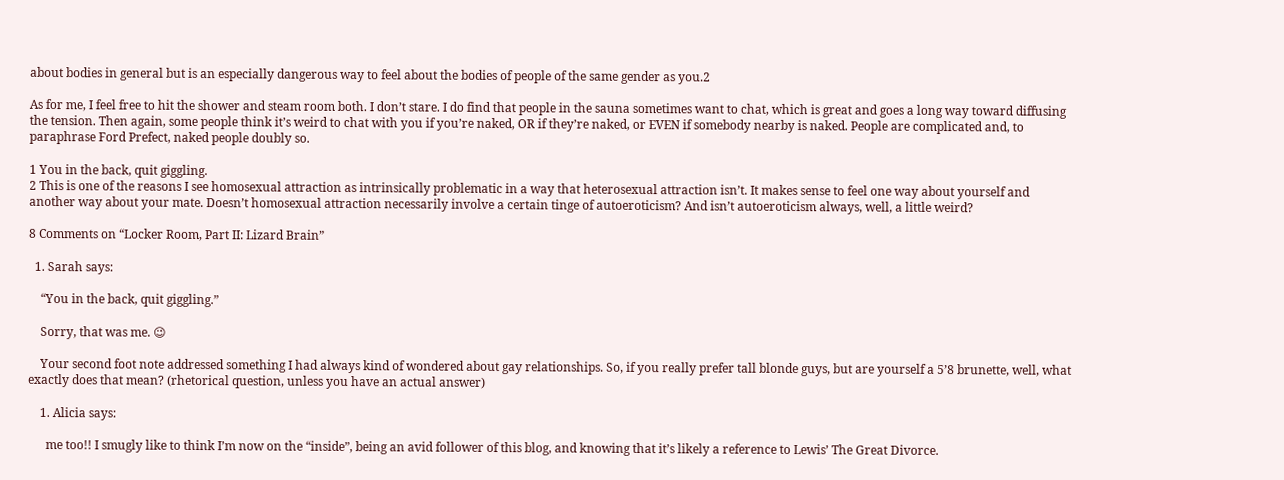about bodies in general but is an especially dangerous way to feel about the bodies of people of the same gender as you.2

As for me, I feel free to hit the shower and steam room both. I don’t stare. I do find that people in the sauna sometimes want to chat, which is great and goes a long way toward diffusing the tension. Then again, some people think it’s weird to chat with you if you’re naked, OR if they’re naked, or EVEN if somebody nearby is naked. People are complicated and, to paraphrase Ford Prefect, naked people doubly so.

1 You in the back, quit giggling.
2 This is one of the reasons I see homosexual attraction as intrinsically problematic in a way that heterosexual attraction isn’t. It makes sense to feel one way about yourself and another way about your mate. Doesn’t homosexual attraction necessarily involve a certain tinge of autoeroticism? And isn’t autoeroticism always, well, a little weird?

8 Comments on “Locker Room, Part II: Lizard Brain”

  1. Sarah says:

    “You in the back, quit giggling.”

    Sorry, that was me. 😉

    Your second foot note addressed something I had always kind of wondered about gay relationships. So, if you really prefer tall blonde guys, but are yourself a 5’8 brunette, well, what exactly does that mean? (rhetorical question, unless you have an actual answer)

    1. Alicia says:

      me too!! I smugly like to think I’m now on the “inside”, being an avid follower of this blog, and knowing that it’s likely a reference to Lewis’ The Great Divorce.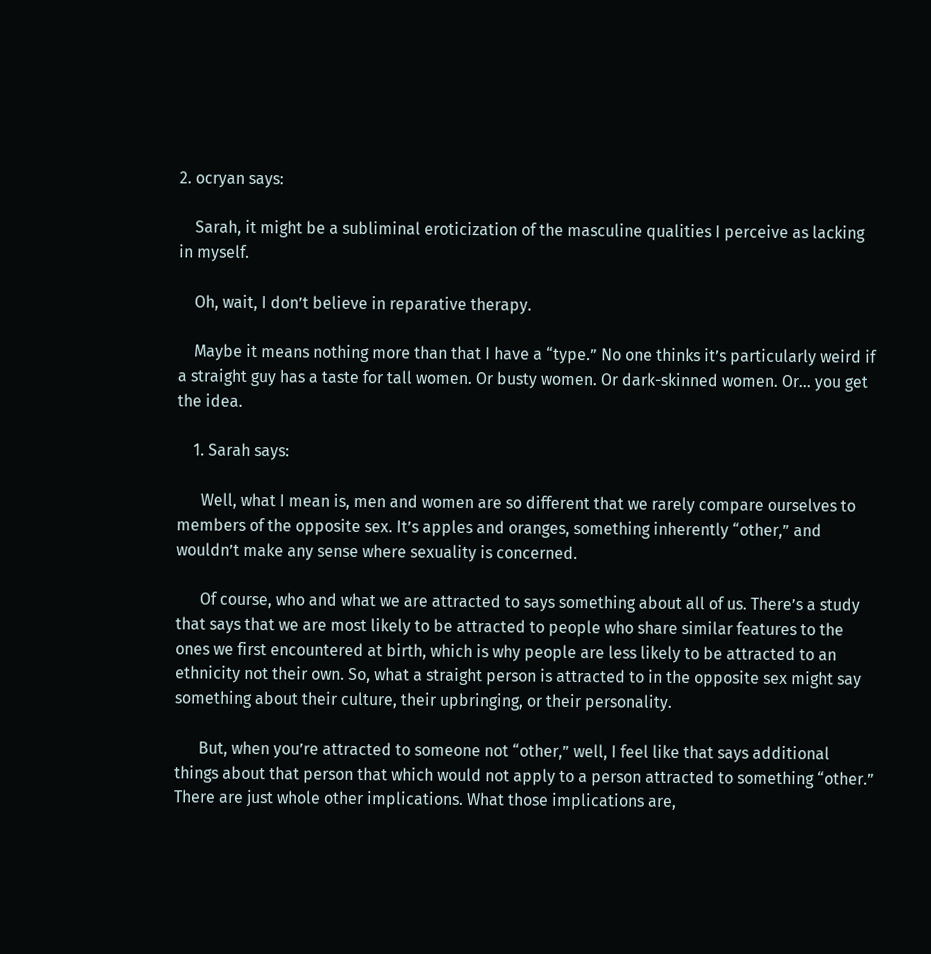2. ocryan says:

    Sarah, it might be a subliminal eroticization of the masculine qualities I perceive as lacking in myself.

    Oh, wait, I don’t believe in reparative therapy.

    Maybe it means nothing more than that I have a “type.” No one thinks it’s particularly weird if a straight guy has a taste for tall women. Or busty women. Or dark-skinned women. Or… you get the idea.

    1. Sarah says:

      Well, what I mean is, men and women are so different that we rarely compare ourselves to members of the opposite sex. It’s apples and oranges, something inherently “other,” and wouldn’t make any sense where sexuality is concerned.

      Of course, who and what we are attracted to says something about all of us. There’s a study that says that we are most likely to be attracted to people who share similar features to the ones we first encountered at birth, which is why people are less likely to be attracted to an ethnicity not their own. So, what a straight person is attracted to in the opposite sex might say something about their culture, their upbringing, or their personality.

      But, when you’re attracted to someone not “other,” well, I feel like that says additional things about that person that which would not apply to a person attracted to something “other.” There are just whole other implications. What those implications are,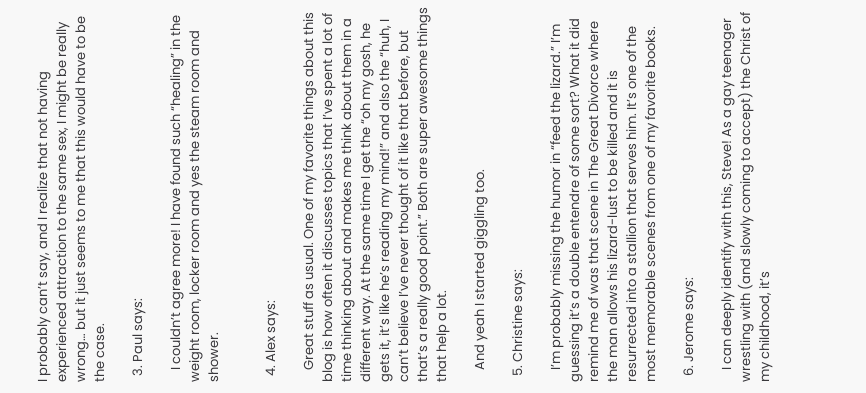I probably can’t say, and I realize that not having experienced attraction to the same sex, I might be really wrong… but it just seems to me that this would have to be the case.

  3. Paul says:

    I couldn’t agree more! I have found such “healing” in the weight room, locker room and yes the steam room and shower.


  4. Alex says:

    Great stuff as usual. One of my favorite things about this blog is how often it discusses topics that I’ve spent a lot of time thinking about and makes me think about them in a different way. At the same time I get the “oh my gosh, he gets it, it’s like he’s reading my mind!” and also the “huh, I can’t believe I’ve never thought of it like that before, but that’s a really good point.” Both are super awesome things that help a lot.

    And yeah I started giggling too.

  5. Christine says:

    I’m probably missing the humor in “feed the lizard.” I’m guessing it’s a double entendre of some sort? What it did remind me of was that scene in The Great Divorce where the man allows his lizard-lust to be killed and it is resurrected into a stallion that serves him. It’s one of the most memorable scenes from one of my favorite books.

  6. Jerome says:

    I can deeply identify with this, Steve! As a gay teenager wrestling with (and slowly coming to accept) the Christ of my childhood, it’s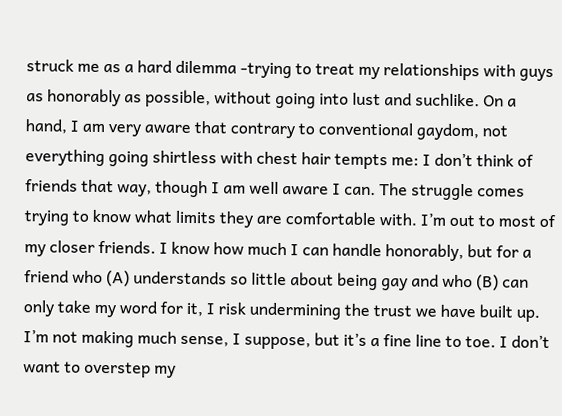struck me as a hard dilemma -trying to treat my relationships with guys as honorably as possible, without going into lust and suchlike. On a hand, I am very aware that contrary to conventional gaydom, not everything going shirtless with chest hair tempts me: I don’t think of friends that way, though I am well aware I can. The struggle comes trying to know what limits they are comfortable with. I’m out to most of my closer friends. I know how much I can handle honorably, but for a friend who (A) understands so little about being gay and who (B) can only take my word for it, I risk undermining the trust we have built up. I’m not making much sense, I suppose, but it’s a fine line to toe. I don’t want to overstep my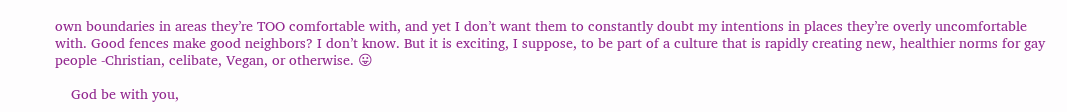own boundaries in areas they’re TOO comfortable with, and yet I don’t want them to constantly doubt my intentions in places they’re overly uncomfortable with. Good fences make good neighbors? I don’t know. But it is exciting, I suppose, to be part of a culture that is rapidly creating new, healthier norms for gay people -Christian, celibate, Vegan, or otherwise. 😛

    God be with you,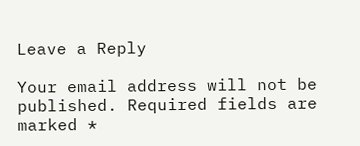Leave a Reply

Your email address will not be published. Required fields are marked *